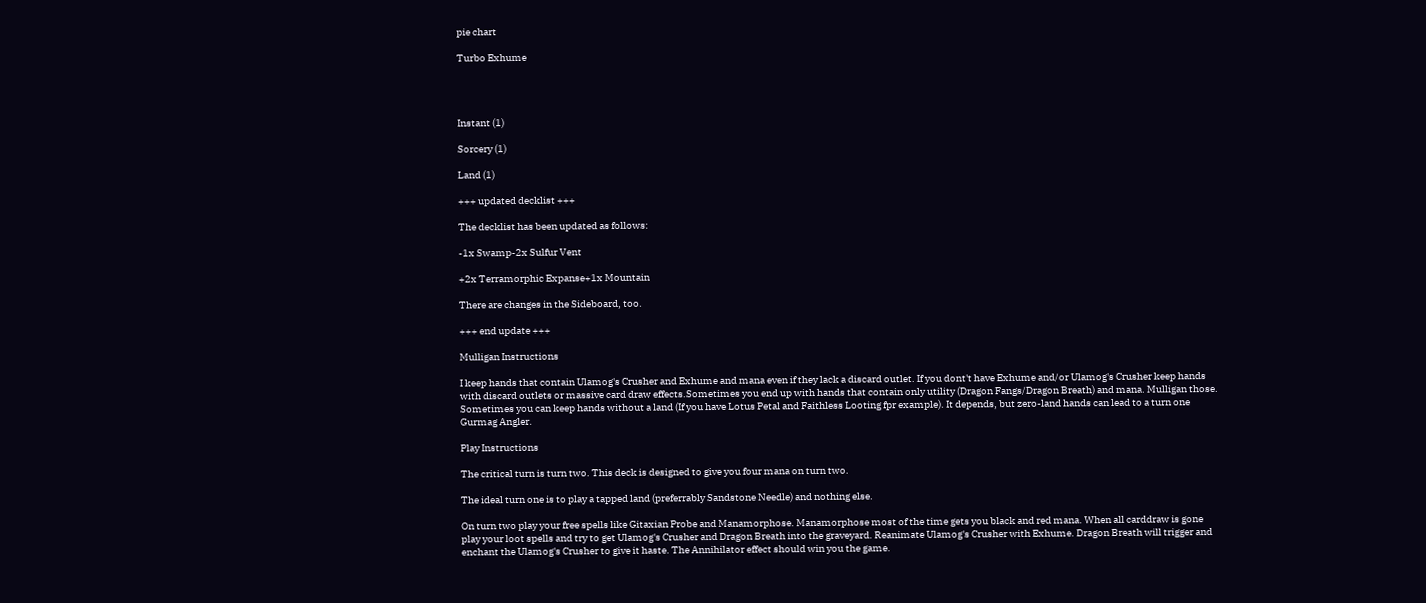pie chart

Turbo Exhume




Instant (1)

Sorcery (1)

Land (1)

+++ updated decklist +++

The decklist has been updated as follows:

-1x Swamp-2x Sulfur Vent

+2x Terramorphic Expanse+1x Mountain

There are changes in the Sideboard, too.

+++ end update +++

Mulligan Instructions

I keep hands that contain Ulamog's Crusher and Exhume and mana even if they lack a discard outlet. If you dont't have Exhume and/or Ulamog's Crusher keep hands with discard outlets or massive card draw effects.Sometimes you end up with hands that contain only utility (Dragon Fangs/Dragon Breath) and mana. Mulligan those. Sometimes you can keep hands without a land (If you have Lotus Petal and Faithless Looting fpr example). It depends, but zero-land hands can lead to a turn one Gurmag Angler.

Play Instructions

The critical turn is turn two. This deck is designed to give you four mana on turn two.

The ideal turn one is to play a tapped land (preferrably Sandstone Needle) and nothing else.

On turn two play your free spells like Gitaxian Probe and Manamorphose. Manamorphose most of the time gets you black and red mana. When all carddraw is gone play your loot spells and try to get Ulamog's Crusher and Dragon Breath into the graveyard. Reanimate Ulamog's Crusher with Exhume. Dragon Breath will trigger and enchant the Ulamog's Crusher to give it haste. The Annihilator effect should win you the game.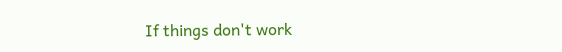If things don't work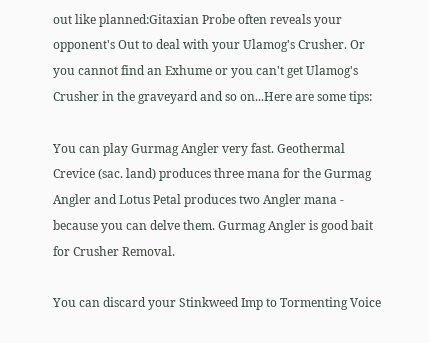out like planned:Gitaxian Probe often reveals your opponent's Out to deal with your Ulamog's Crusher. Or you cannot find an Exhume or you can't get Ulamog's Crusher in the graveyard and so on...Here are some tips:

You can play Gurmag Angler very fast. Geothermal Crevice (sac. land) produces three mana for the Gurmag Angler and Lotus Petal produces two Angler mana - because you can delve them. Gurmag Angler is good bait for Crusher Removal.

You can discard your Stinkweed Imp to Tormenting Voice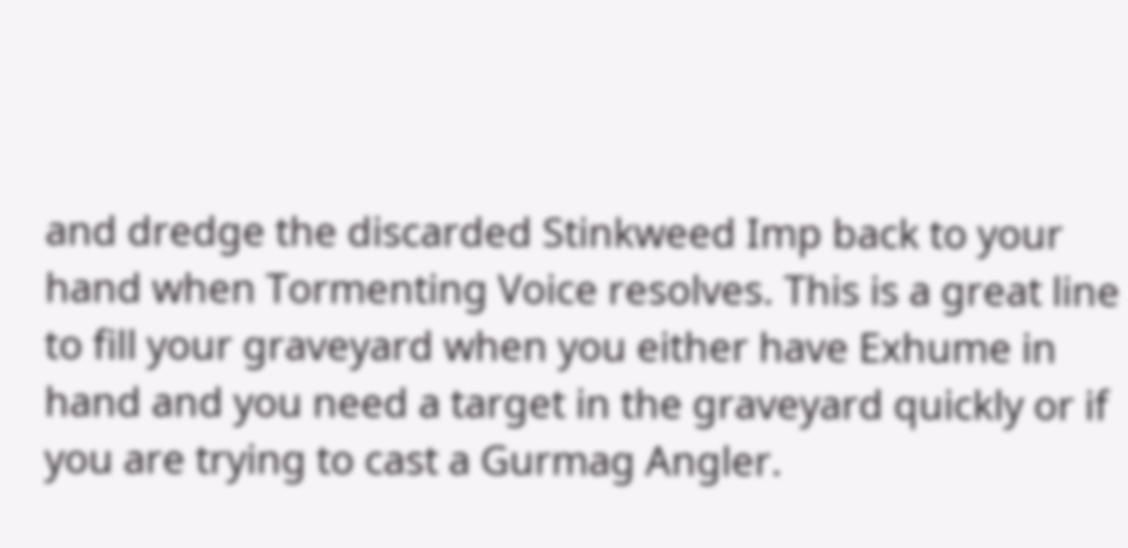and dredge the discarded Stinkweed Imp back to your hand when Tormenting Voice resolves. This is a great line to fill your graveyard when you either have Exhume in hand and you need a target in the graveyard quickly or if you are trying to cast a Gurmag Angler.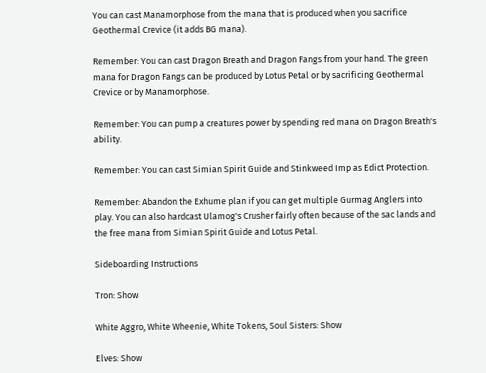You can cast Manamorphose from the mana that is produced when you sacrifice Geothermal Crevice (it adds BG mana).

Remember: You can cast Dragon Breath and Dragon Fangs from your hand. The green mana for Dragon Fangs can be produced by Lotus Petal or by sacrificing Geothermal Crevice or by Manamorphose.

Remember: You can pump a creatures power by spending red mana on Dragon Breath's ability.

Remember: You can cast Simian Spirit Guide and Stinkweed Imp as Edict Protection.

Remember: Abandon the Exhume plan if you can get multiple Gurmag Anglers into play. You can also hardcast Ulamog's Crusher fairly often because of the sac lands and the free mana from Simian Spirit Guide and Lotus Petal.

Sideboarding Instructions

Tron: Show

White Aggro, White Wheenie, White Tokens, Soul Sisters: Show

Elves: Show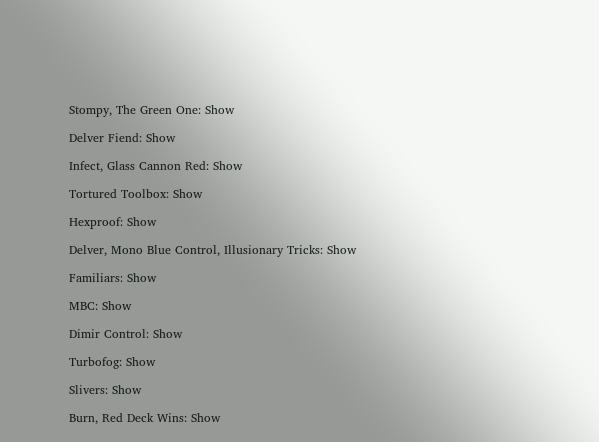Stompy, The Green One: Show

Delver Fiend: Show

Infect, Glass Cannon Red: Show

Tortured Toolbox: Show

Hexproof: Show

Delver, Mono Blue Control, Illusionary Tricks: Show

Familiars: Show

MBC: Show

Dimir Control: Show

Turbofog: Show

Slivers: Show

Burn, Red Deck Wins: Show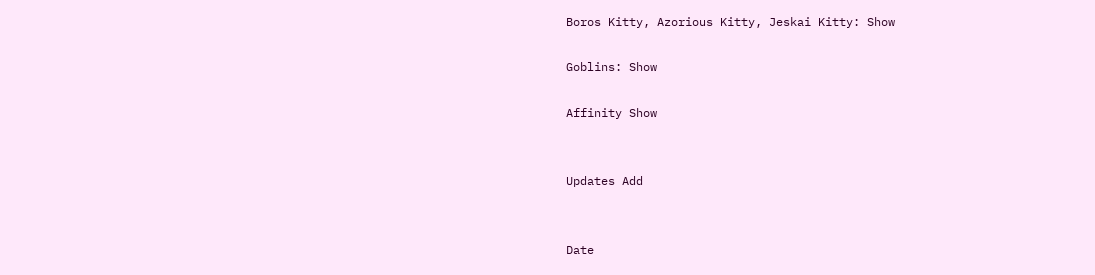Boros Kitty, Azorious Kitty, Jeskai Kitty: Show

Goblins: Show

Affinity Show


Updates Add


Date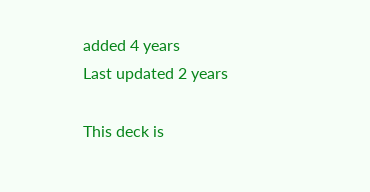added 4 years
Last updated 2 years

This deck is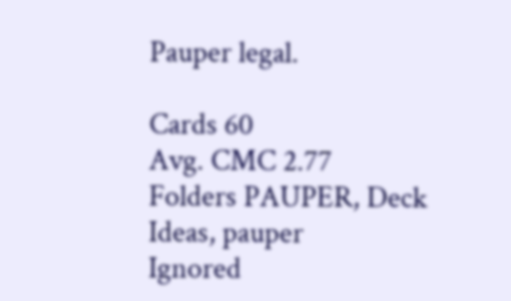Pauper legal.

Cards 60
Avg. CMC 2.77
Folders PAUPER, Deck Ideas, pauper
Ignored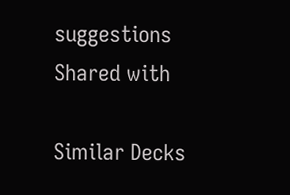suggestions
Shared with

Similar Decks